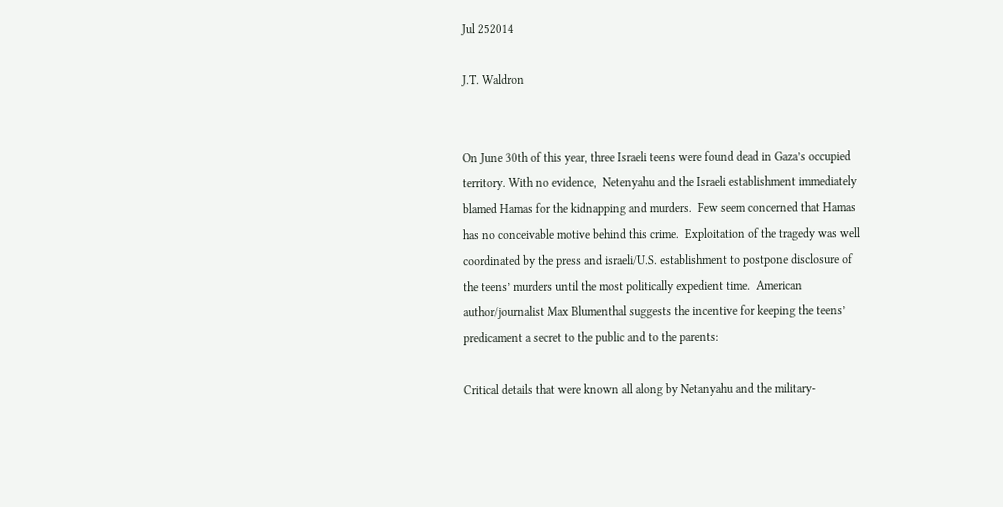Jul 252014

J.T. Waldron


On June 30th of this year, three Israeli teens were found dead in Gaza’s occupied territory. With no evidence,  Netenyahu and the Israeli establishment immediately blamed Hamas for the kidnapping and murders.  Few seem concerned that Hamas has no conceivable motive behind this crime.  Exploitation of the tragedy was well coordinated by the press and israeli/U.S. establishment to postpone disclosure of the teens’ murders until the most politically expedient time.  American author/journalist Max Blumenthal suggests the incentive for keeping the teens’ predicament a secret to the public and to the parents:

Critical details that were known all along by Netanyahu and the military-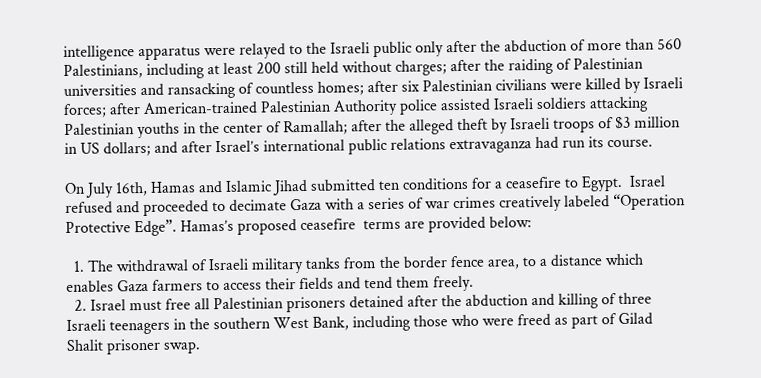intelligence apparatus were relayed to the Israeli public only after the abduction of more than 560 Palestinians, including at least 200 still held without charges; after the raiding of Palestinian universities and ransacking of countless homes; after six Palestinian civilians were killed by Israeli forces; after American-trained Palestinian Authority police assisted Israeli soldiers attacking Palestinian youths in the center of Ramallah; after the alleged theft by Israeli troops of $3 million in US dollars; and after Israel’s international public relations extravaganza had run its course.

On July 16th, Hamas and Islamic Jihad submitted ten conditions for a ceasefire to Egypt.  Israel refused and proceeded to decimate Gaza with a series of war crimes creatively labeled “Operation Protective Edge”. Hamas’s proposed ceasefire  terms are provided below:

  1. The withdrawal of Israeli military tanks from the border fence area, to a distance which enables Gaza farmers to access their fields and tend them freely.
  2. Israel must free all Palestinian prisoners detained after the abduction and killing of three Israeli teenagers in the southern West Bank, including those who were freed as part of Gilad Shalit prisoner swap.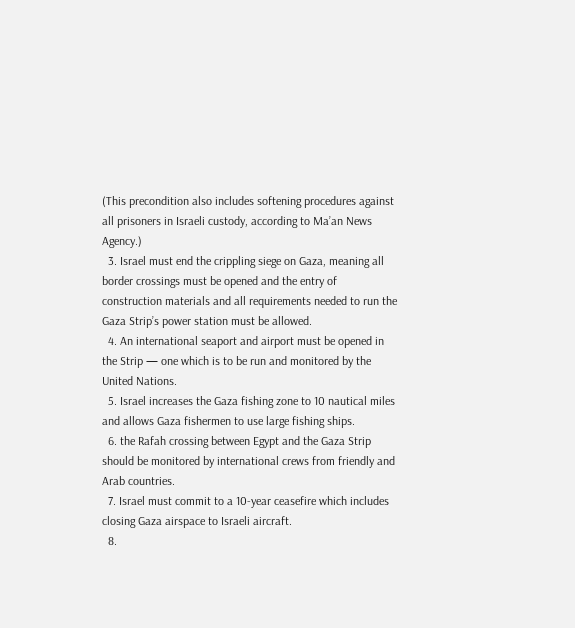(This precondition also includes softening procedures against all prisoners in Israeli custody, according to Ma’an News Agency.)
  3. Israel must end the crippling siege on Gaza, meaning all border crossings must be opened and the entry of construction materials and all requirements needed to run the Gaza Strip’s power station must be allowed.
  4. An international seaport and airport must be opened in the Strip — one which is to be run and monitored by the United Nations.
  5. Israel increases the Gaza fishing zone to 10 nautical miles and allows Gaza fishermen to use large fishing ships.
  6. the Rafah crossing between Egypt and the Gaza Strip should be monitored by international crews from friendly and Arab countries.
  7. Israel must commit to a 10-year ceasefire which includes closing Gaza airspace to Israeli aircraft.
  8.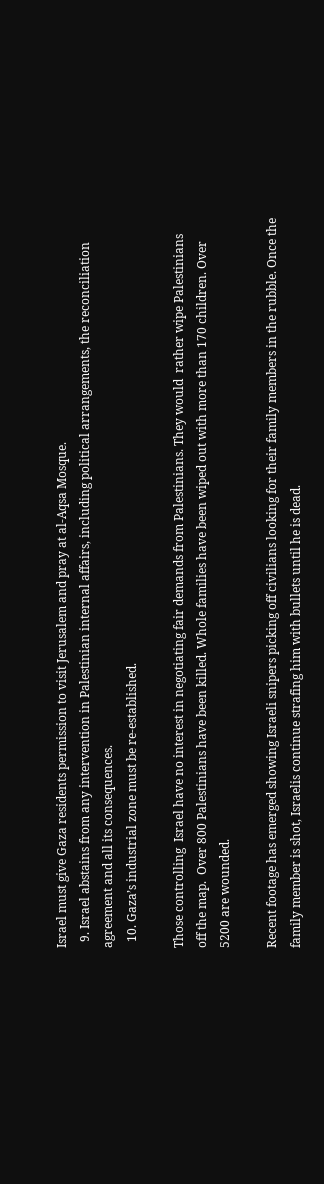Israel must give Gaza residents permission to visit Jerusalem and pray at al-Aqsa Mosque.
  9. Israel abstains from any intervention in Palestinian internal affairs, including political arrangements, the reconciliation agreement and all its consequences.
  10. Gaza’s industrial zone must be re-established.

Those controlling  Israel have no interest in negotiating fair demands from Palestinians. They would  rather wipe Palestinians off the map.  Over 800 Palestinians have been killed. Whole families have been wiped out with more than 170 children. Over 5200 are wounded.

Recent footage has emerged showing Israeli snipers picking off civilians looking for their family members in the rubble. Once the family member is shot, Israelis continue strafing him with bullets until he is dead.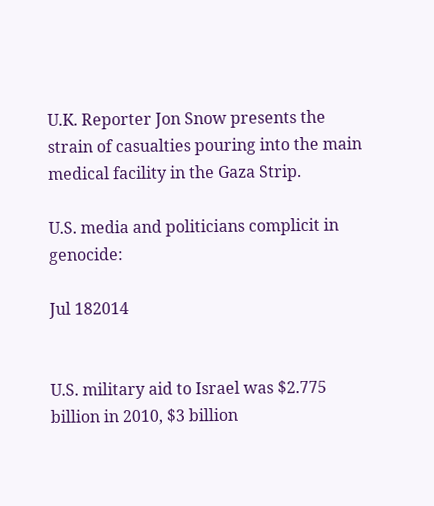U.K. Reporter Jon Snow presents the strain of casualties pouring into the main medical facility in the Gaza Strip.

U.S. media and politicians complicit in genocide:

Jul 182014


U.S. military aid to Israel was $2.775 billion in 2010, $3 billion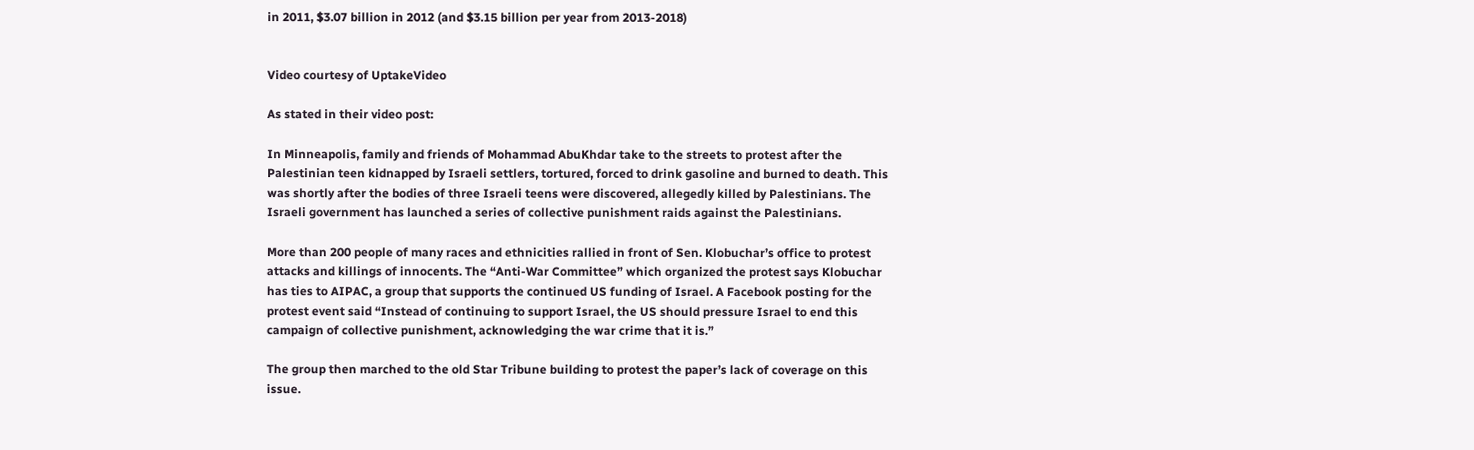in 2011, $3.07 billion in 2012 (and $3.15 billion per year from 2013-2018)


Video courtesy of UptakeVideo

As stated in their video post:

In Minneapolis, family and friends of Mohammad AbuKhdar take to the streets to protest after the Palestinian teen kidnapped by Israeli settlers, tortured, forced to drink gasoline and burned to death. This was shortly after the bodies of three Israeli teens were discovered, allegedly killed by Palestinians. The Israeli government has launched a series of collective punishment raids against the Palestinians.

More than 200 people of many races and ethnicities rallied in front of Sen. Klobuchar’s office to protest attacks and killings of innocents. The “Anti-War Committee” which organized the protest says Klobuchar has ties to AIPAC, a group that supports the continued US funding of Israel. A Facebook posting for the protest event said “Instead of continuing to support Israel, the US should pressure Israel to end this campaign of collective punishment, acknowledging the war crime that it is.”

The group then marched to the old Star Tribune building to protest the paper’s lack of coverage on this issue.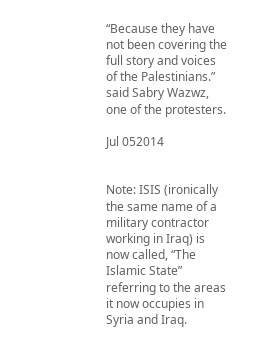“Because they have not been covering the full story and voices of the Palestinians.” said Sabry Wazwz, one of the protesters.

Jul 052014


Note: ISIS (ironically the same name of a military contractor working in Iraq) is now called, “The Islamic State” referring to the areas it now occupies in Syria and Iraq.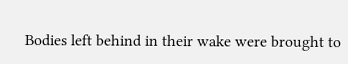Bodies left behind in their wake were brought to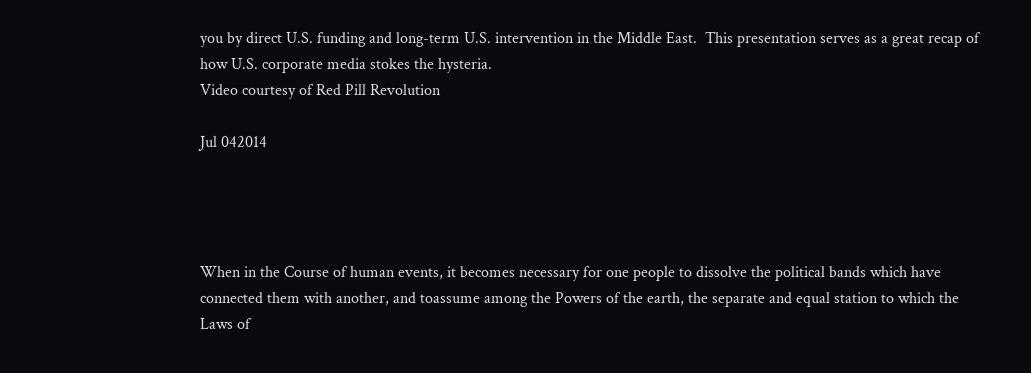you by direct U.S. funding and long-term U.S. intervention in the Middle East.  This presentation serves as a great recap of how U.S. corporate media stokes the hysteria.
Video courtesy of Red Pill Revolution

Jul 042014




When in the Course of human events, it becomes necessary for one people to dissolve the political bands which have connected them with another, and toassume among the Powers of the earth, the separate and equal station to which the Laws of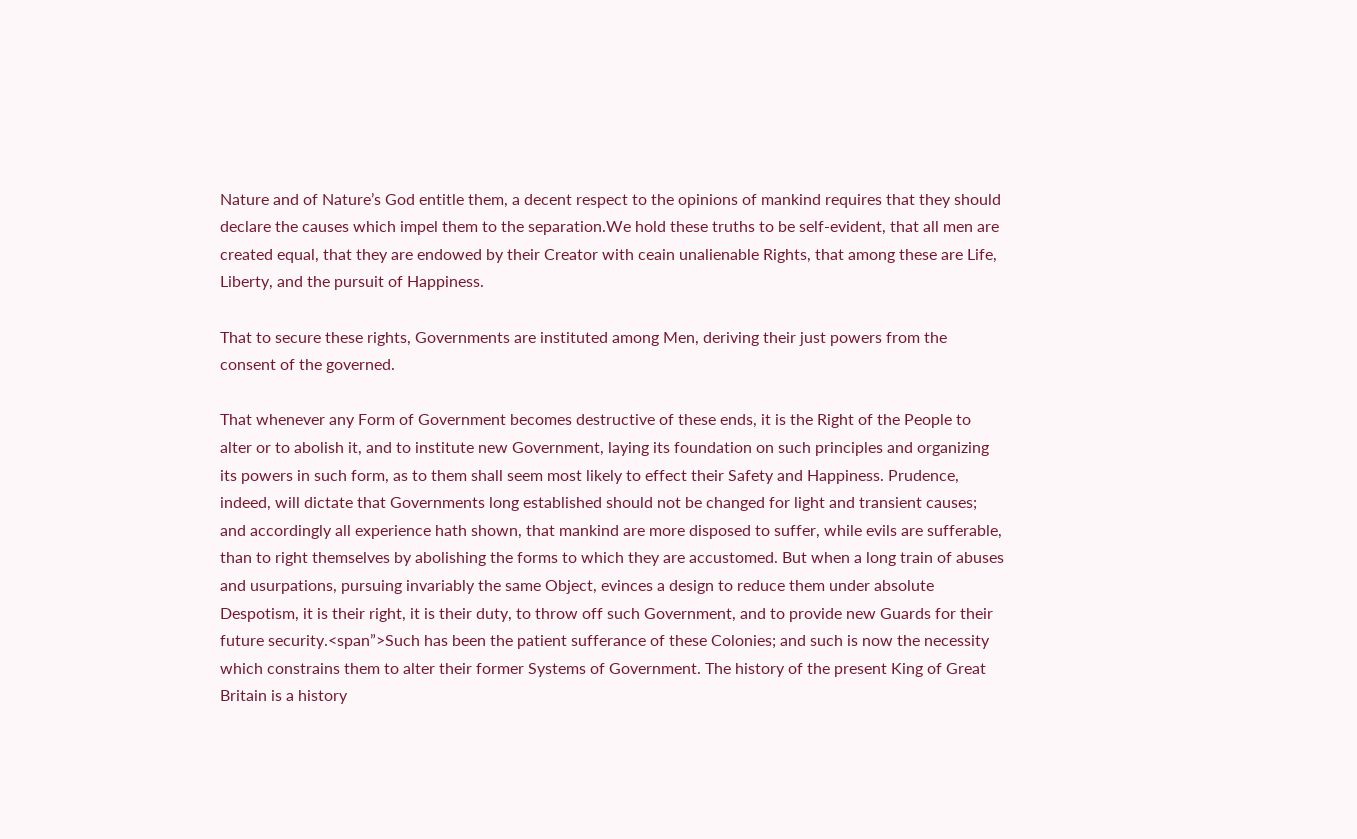Nature and of Nature’s God entitle them, a decent respect to the opinions of mankind requires that they should declare the causes which impel them to the separation.We hold these truths to be self-evident, that all men are created equal, that they are endowed by their Creator with ceain unalienable Rights, that among these are Life, Liberty, and the pursuit of Happiness.

That to secure these rights, Governments are instituted among Men, deriving their just powers from the consent of the governed.

That whenever any Form of Government becomes destructive of these ends, it is the Right of the People to alter or to abolish it, and to institute new Government, laying its foundation on such principles and organizing its powers in such form, as to them shall seem most likely to effect their Safety and Happiness. Prudence, indeed, will dictate that Governments long established should not be changed for light and transient causes; and accordingly all experience hath shown, that mankind are more disposed to suffer, while evils are sufferable, than to right themselves by abolishing the forms to which they are accustomed. But when a long train of abuses and usurpations, pursuing invariably the same Object, evinces a design to reduce them under absolute Despotism, it is their right, it is their duty, to throw off such Government, and to provide new Guards for their future security.<span”>Such has been the patient sufferance of these Colonies; and such is now the necessity which constrains them to alter their former Systems of Government. The history of the present King of Great Britain is a history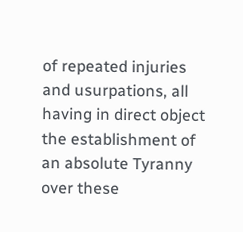of repeated injuries and usurpations, all having in direct object the establishment of an absolute Tyranny over these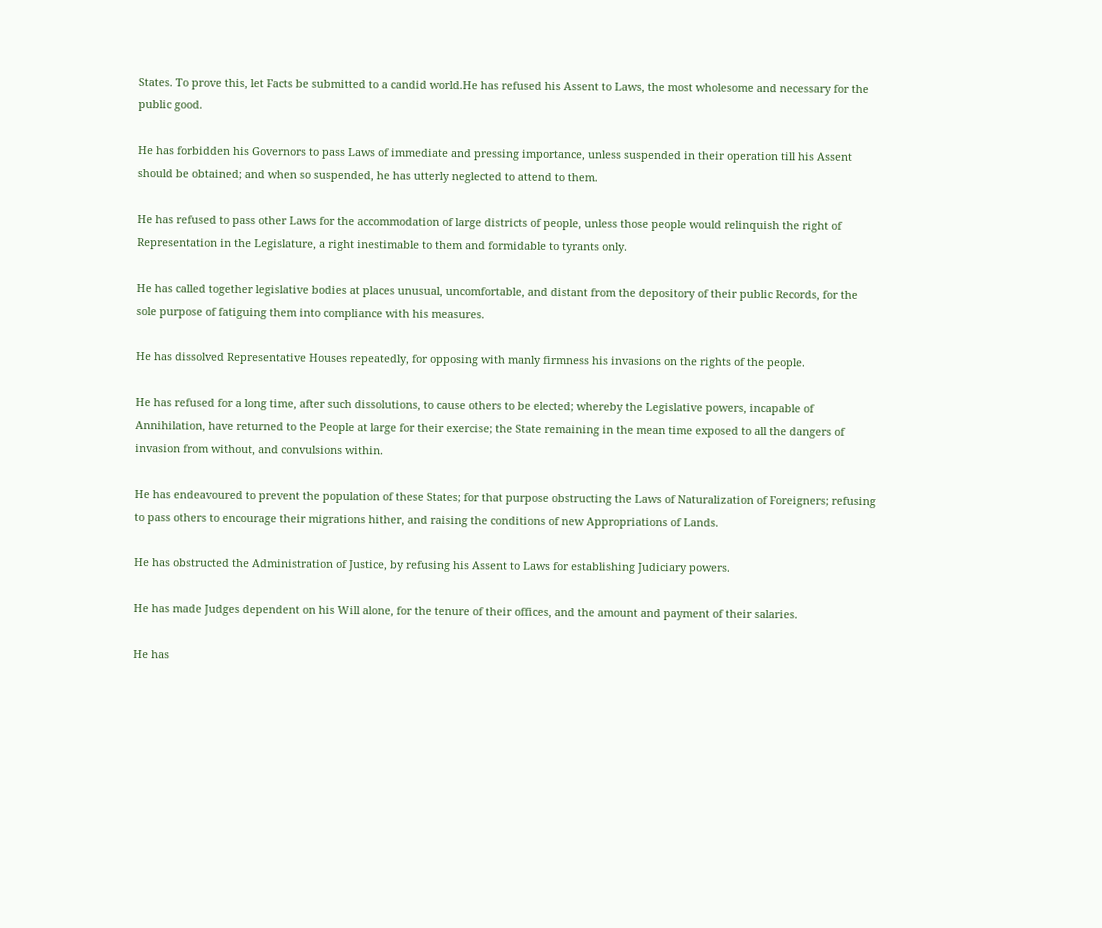States. To prove this, let Facts be submitted to a candid world.He has refused his Assent to Laws, the most wholesome and necessary for the public good.

He has forbidden his Governors to pass Laws of immediate and pressing importance, unless suspended in their operation till his Assent should be obtained; and when so suspended, he has utterly neglected to attend to them.

He has refused to pass other Laws for the accommodation of large districts of people, unless those people would relinquish the right of Representation in the Legislature, a right inestimable to them and formidable to tyrants only.

He has called together legislative bodies at places unusual, uncomfortable, and distant from the depository of their public Records, for the sole purpose of fatiguing them into compliance with his measures.

He has dissolved Representative Houses repeatedly, for opposing with manly firmness his invasions on the rights of the people.

He has refused for a long time, after such dissolutions, to cause others to be elected; whereby the Legislative powers, incapable of Annihilation, have returned to the People at large for their exercise; the State remaining in the mean time exposed to all the dangers of invasion from without, and convulsions within.

He has endeavoured to prevent the population of these States; for that purpose obstructing the Laws of Naturalization of Foreigners; refusing to pass others to encourage their migrations hither, and raising the conditions of new Appropriations of Lands.

He has obstructed the Administration of Justice, by refusing his Assent to Laws for establishing Judiciary powers.

He has made Judges dependent on his Will alone, for the tenure of their offices, and the amount and payment of their salaries.

He has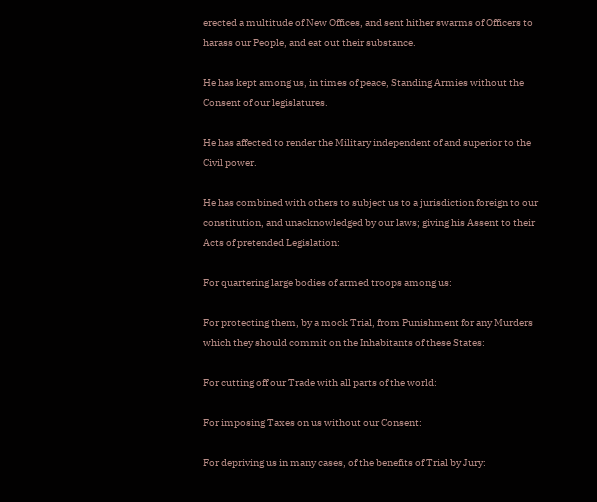erected a multitude of New Offices, and sent hither swarms of Officers to harass our People, and eat out their substance.

He has kept among us, in times of peace, Standing Armies without the Consent of our legislatures.

He has affected to render the Military independent of and superior to the Civil power.

He has combined with others to subject us to a jurisdiction foreign to our constitution, and unacknowledged by our laws; giving his Assent to their Acts of pretended Legislation:

For quartering large bodies of armed troops among us:

For protecting them, by a mock Trial, from Punishment for any Murders which they should commit on the Inhabitants of these States:

For cutting off our Trade with all parts of the world:

For imposing Taxes on us without our Consent:

For depriving us in many cases, of the benefits of Trial by Jury: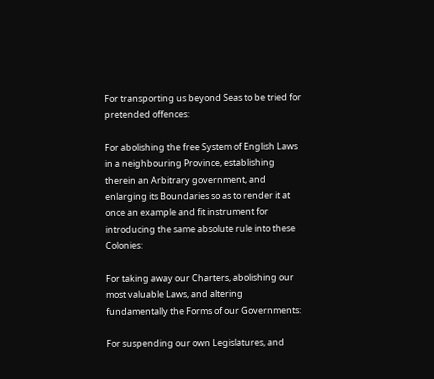For transporting us beyond Seas to be tried for pretended offences:

For abolishing the free System of English Laws in a neighbouring Province, establishing therein an Arbitrary government, and enlarging its Boundaries so as to render it at once an example and fit instrument for introducing the same absolute rule into these Colonies:

For taking away our Charters, abolishing our most valuable Laws, and altering fundamentally the Forms of our Governments:

For suspending our own Legislatures, and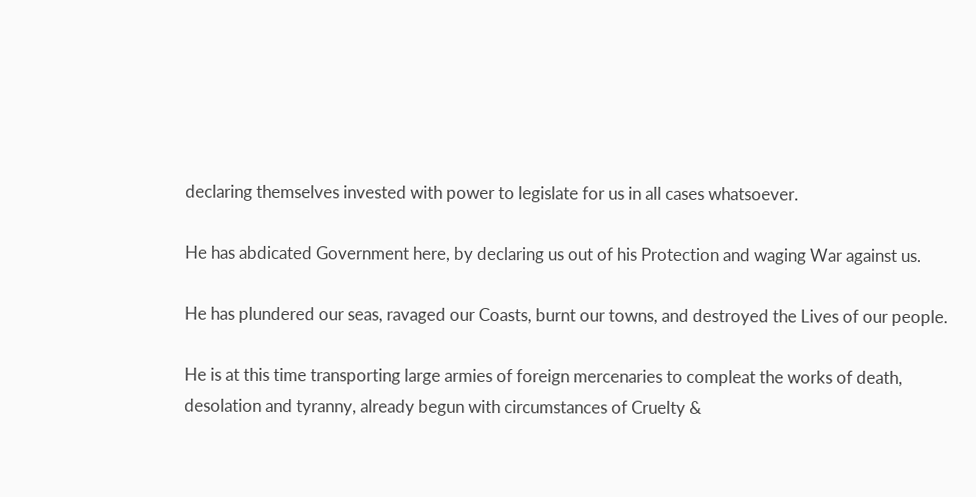declaring themselves invested with power to legislate for us in all cases whatsoever.

He has abdicated Government here, by declaring us out of his Protection and waging War against us.

He has plundered our seas, ravaged our Coasts, burnt our towns, and destroyed the Lives of our people.

He is at this time transporting large armies of foreign mercenaries to compleat the works of death, desolation and tyranny, already begun with circumstances of Cruelty &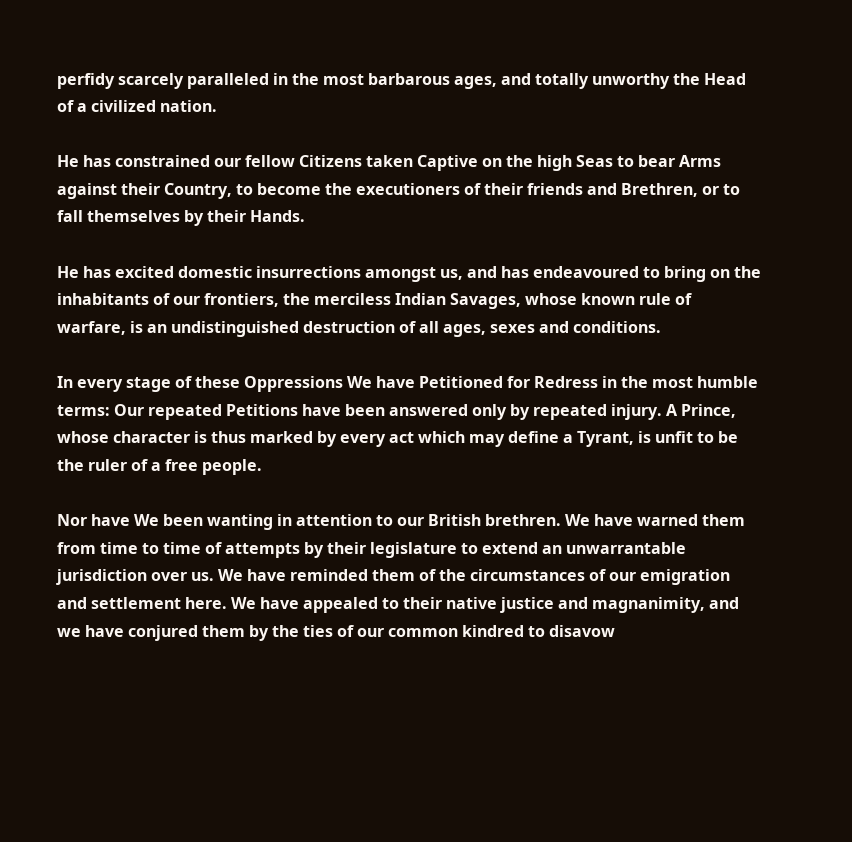perfidy scarcely paralleled in the most barbarous ages, and totally unworthy the Head of a civilized nation.

He has constrained our fellow Citizens taken Captive on the high Seas to bear Arms against their Country, to become the executioners of their friends and Brethren, or to fall themselves by their Hands.

He has excited domestic insurrections amongst us, and has endeavoured to bring on the inhabitants of our frontiers, the merciless Indian Savages, whose known rule of warfare, is an undistinguished destruction of all ages, sexes and conditions.

In every stage of these Oppressions We have Petitioned for Redress in the most humble terms: Our repeated Petitions have been answered only by repeated injury. A Prince, whose character is thus marked by every act which may define a Tyrant, is unfit to be the ruler of a free people.

Nor have We been wanting in attention to our British brethren. We have warned them from time to time of attempts by their legislature to extend an unwarrantable jurisdiction over us. We have reminded them of the circumstances of our emigration and settlement here. We have appealed to their native justice and magnanimity, and we have conjured them by the ties of our common kindred to disavow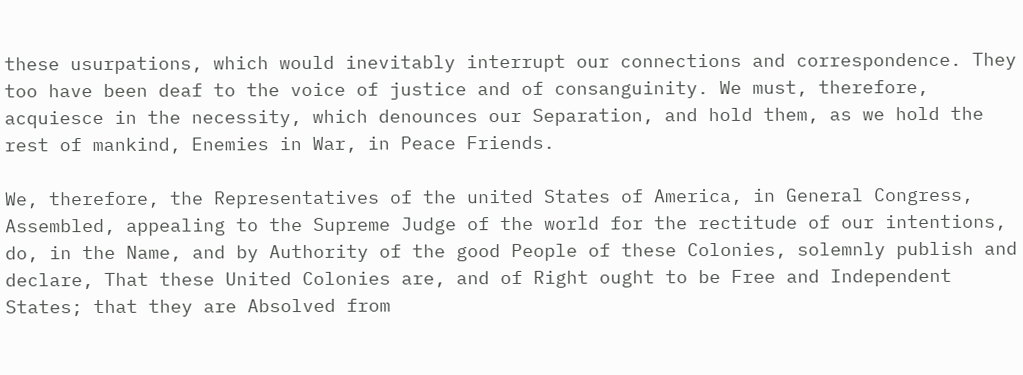these usurpations, which would inevitably interrupt our connections and correspondence. They too have been deaf to the voice of justice and of consanguinity. We must, therefore, acquiesce in the necessity, which denounces our Separation, and hold them, as we hold the rest of mankind, Enemies in War, in Peace Friends.

We, therefore, the Representatives of the united States of America, in General Congress, Assembled, appealing to the Supreme Judge of the world for the rectitude of our intentions, do, in the Name, and by Authority of the good People of these Colonies, solemnly publish and declare, That these United Colonies are, and of Right ought to be Free and Independent States; that they are Absolved from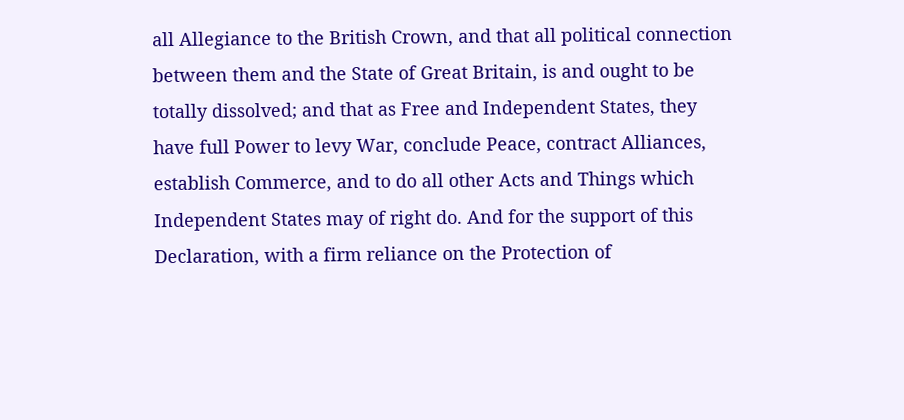all Allegiance to the British Crown, and that all political connection between them and the State of Great Britain, is and ought to be totally dissolved; and that as Free and Independent States, they have full Power to levy War, conclude Peace, contract Alliances, establish Commerce, and to do all other Acts and Things which Independent States may of right do. And for the support of this Declaration, with a firm reliance on the Protection of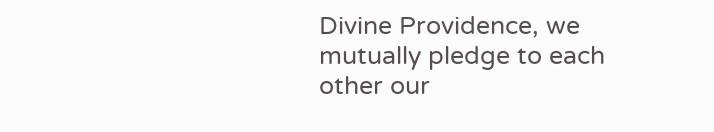Divine Providence, we mutually pledge to each other our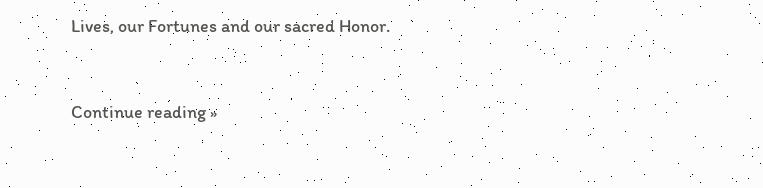Lives, our Fortunes and our sacred Honor.


Continue reading »